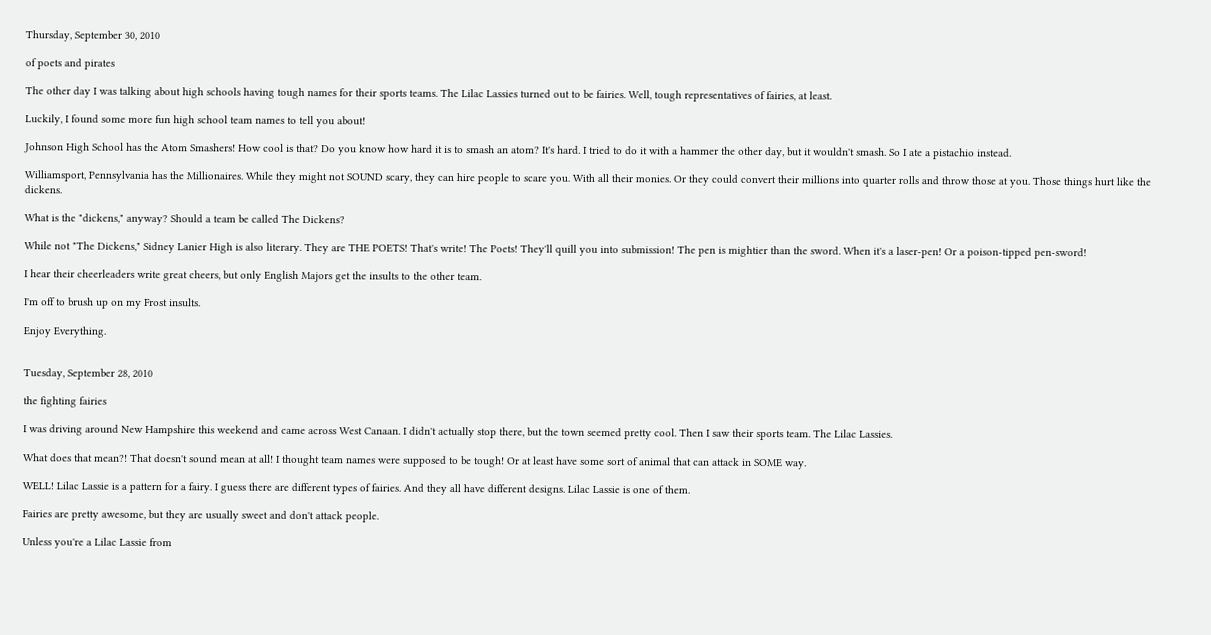Thursday, September 30, 2010

of poets and pirates

The other day I was talking about high schools having tough names for their sports teams. The Lilac Lassies turned out to be fairies. Well, tough representatives of fairies, at least.

Luckily, I found some more fun high school team names to tell you about!

Johnson High School has the Atom Smashers! How cool is that? Do you know how hard it is to smash an atom? It's hard. I tried to do it with a hammer the other day, but it wouldn't smash. So I ate a pistachio instead.

Williamsport, Pennsylvania has the Millionaires. While they might not SOUND scary, they can hire people to scare you. With all their monies. Or they could convert their millions into quarter rolls and throw those at you. Those things hurt like the dickens.

What is the "dickens," anyway? Should a team be called The Dickens?

While not "The Dickens," Sidney Lanier High is also literary. They are THE POETS! That's write! The Poets! They'll quill you into submission! The pen is mightier than the sword. When it's a laser-pen! Or a poison-tipped pen-sword!

I hear their cheerleaders write great cheers, but only English Majors get the insults to the other team.

I'm off to brush up on my Frost insults.

Enjoy Everything.


Tuesday, September 28, 2010

the fighting fairies

I was driving around New Hampshire this weekend and came across West Canaan. I didn't actually stop there, but the town seemed pretty cool. Then I saw their sports team. The Lilac Lassies.

What does that mean?! That doesn't sound mean at all! I thought team names were supposed to be tough! Or at least have some sort of animal that can attack in SOME way.

WELL! Lilac Lassie is a pattern for a fairy. I guess there are different types of fairies. And they all have different designs. Lilac Lassie is one of them.

Fairies are pretty awesome, but they are usually sweet and don't attack people.

Unless you're a Lilac Lassie from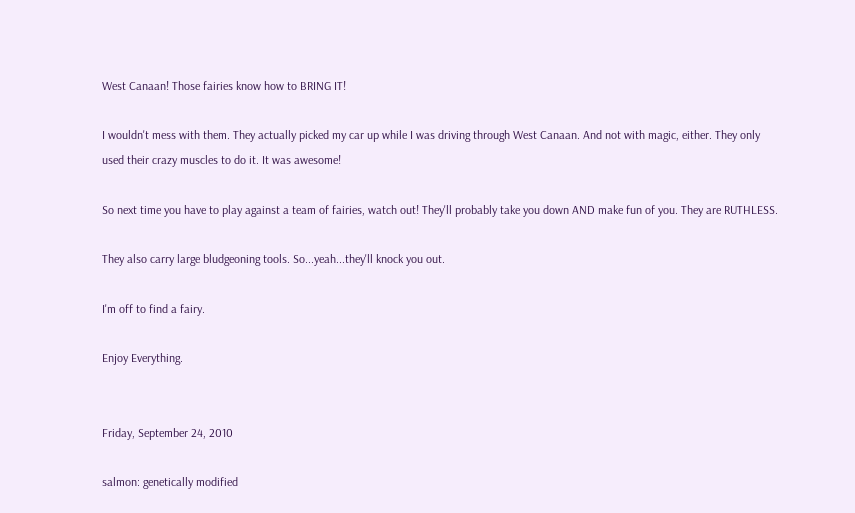West Canaan! Those fairies know how to BRING IT!

I wouldn't mess with them. They actually picked my car up while I was driving through West Canaan. And not with magic, either. They only used their crazy muscles to do it. It was awesome!

So next time you have to play against a team of fairies, watch out! They'll probably take you down AND make fun of you. They are RUTHLESS.

They also carry large bludgeoning tools. So...yeah...they'll knock you out.

I'm off to find a fairy.

Enjoy Everything.


Friday, September 24, 2010

salmon: genetically modified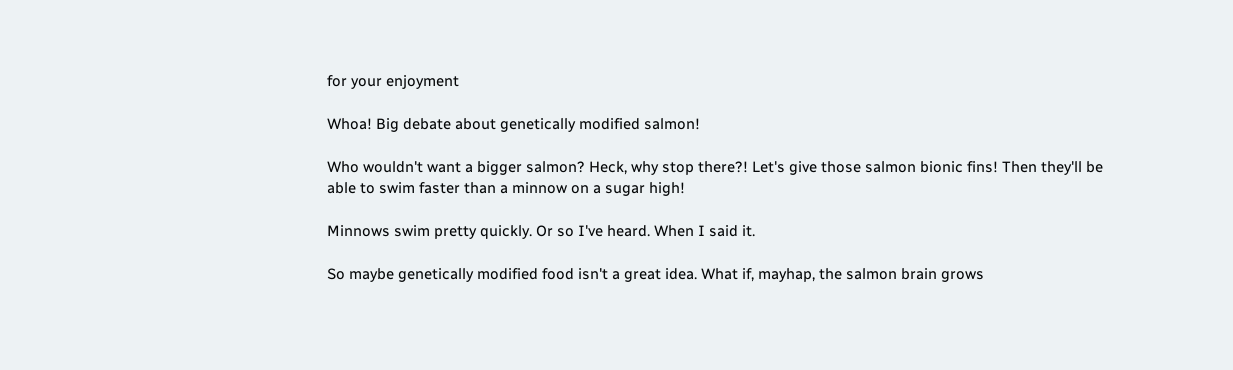for your enjoyment

Whoa! Big debate about genetically modified salmon!

Who wouldn't want a bigger salmon? Heck, why stop there?! Let's give those salmon bionic fins! Then they'll be able to swim faster than a minnow on a sugar high!

Minnows swim pretty quickly. Or so I've heard. When I said it.

So maybe genetically modified food isn't a great idea. What if, mayhap, the salmon brain grows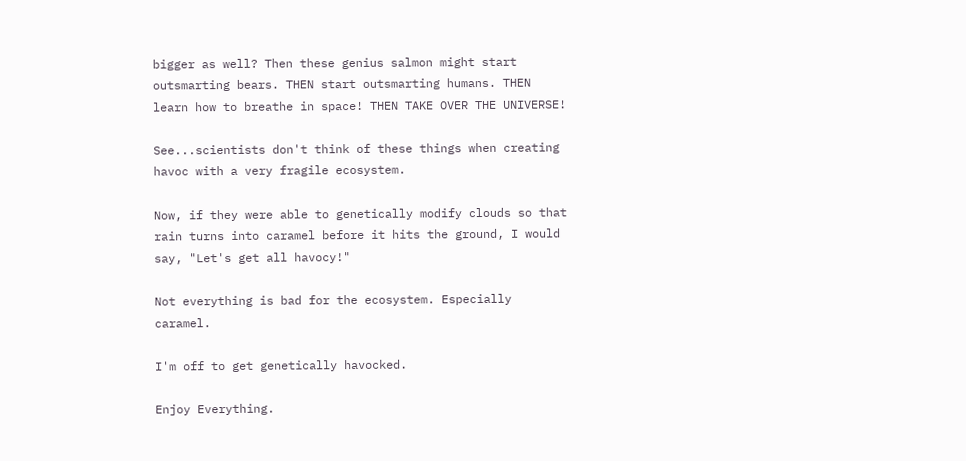bigger as well? Then these genius salmon might start outsmarting bears. THEN start outsmarting humans. THEN learn how to breathe in space! THEN TAKE OVER THE UNIVERSE!

See...scientists don't think of these things when creating havoc with a very fragile ecosystem.

Now, if they were able to genetically modify clouds so that rain turns into caramel before it hits the ground, I would say, "Let's get all havocy!"

Not everything is bad for the ecosystem. Especially caramel.

I'm off to get genetically havocked.

Enjoy Everything.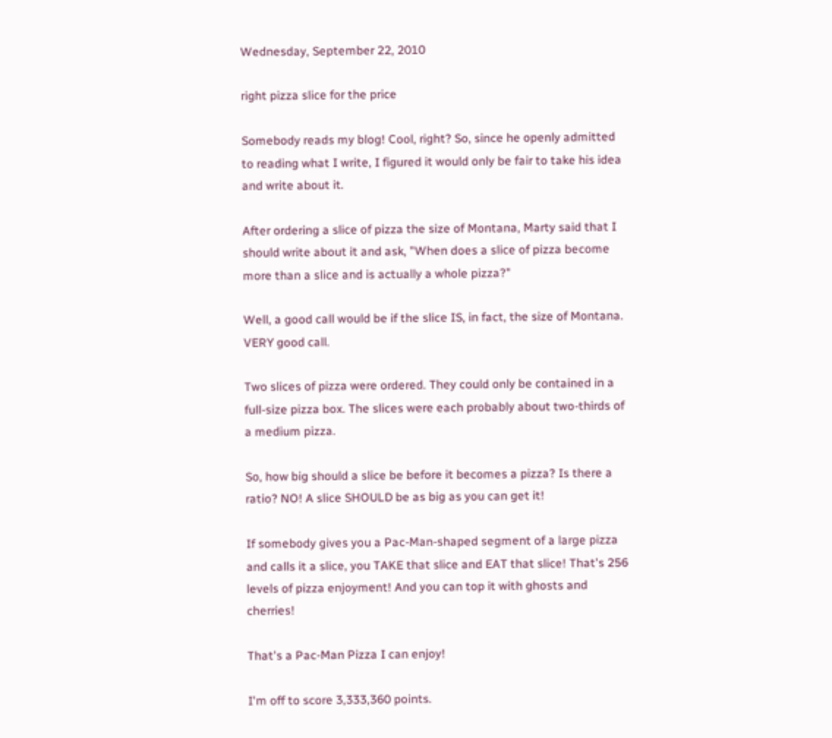Wednesday, September 22, 2010

right pizza slice for the price

Somebody reads my blog! Cool, right? So, since he openly admitted to reading what I write, I figured it would only be fair to take his idea and write about it.

After ordering a slice of pizza the size of Montana, Marty said that I should write about it and ask, "When does a slice of pizza become more than a slice and is actually a whole pizza?"

Well, a good call would be if the slice IS, in fact, the size of Montana. VERY good call.

Two slices of pizza were ordered. They could only be contained in a full-size pizza box. The slices were each probably about two-thirds of a medium pizza.

So, how big should a slice be before it becomes a pizza? Is there a ratio? NO! A slice SHOULD be as big as you can get it!

If somebody gives you a Pac-Man-shaped segment of a large pizza and calls it a slice, you TAKE that slice and EAT that slice! That's 256 levels of pizza enjoyment! And you can top it with ghosts and cherries!

That's a Pac-Man Pizza I can enjoy!

I'm off to score 3,333,360 points.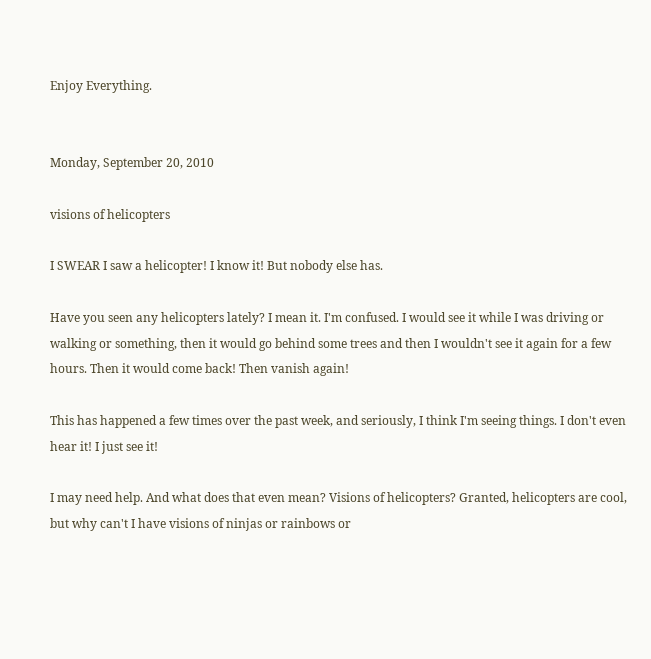Enjoy Everything.


Monday, September 20, 2010

visions of helicopters

I SWEAR I saw a helicopter! I know it! But nobody else has.

Have you seen any helicopters lately? I mean it. I'm confused. I would see it while I was driving or walking or something, then it would go behind some trees and then I wouldn't see it again for a few hours. Then it would come back! Then vanish again!

This has happened a few times over the past week, and seriously, I think I'm seeing things. I don't even hear it! I just see it!

I may need help. And what does that even mean? Visions of helicopters? Granted, helicopters are cool, but why can't I have visions of ninjas or rainbows or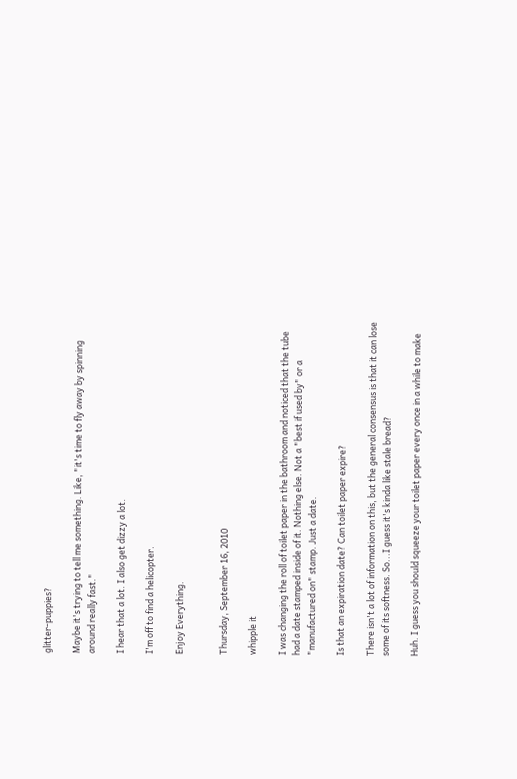glitter-puppies?

Maybe it's trying to tell me something. Like, "it's time to fly away by spinning around really fast."

I hear that a lot. I also get dizzy a lot.

I'm off to find a helicopter.

Enjoy Everything.


Thursday, September 16, 2010

whipple it

I was changing the roll of toilet paper in the bathroom and noticed that the tube had a date stamped inside of it. Nothing else. Not a "best if used by" or a "manufactured on" stamp. Just a date.

Is that an expiration date? Can toilet paper expire?

There isn't a lot of information on this, but the general consensus is that it can lose some of its softness. So...I guess it's kinda like stale bread?

Huh. I guess you should squeeze your toilet paper every once in a while to make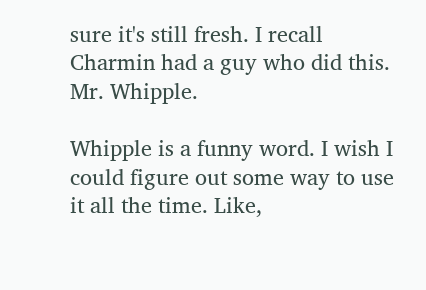sure it's still fresh. I recall Charmin had a guy who did this. Mr. Whipple.

Whipple is a funny word. I wish I could figure out some way to use it all the time. Like,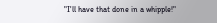"I'll have that done in a whipple!"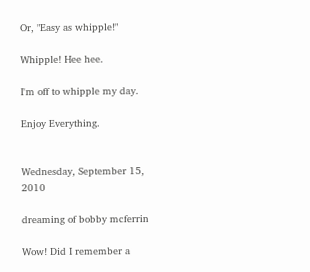Or, "Easy as whipple!"

Whipple! Hee hee.

I'm off to whipple my day.

Enjoy Everything.


Wednesday, September 15, 2010

dreaming of bobby mcferrin

Wow! Did I remember a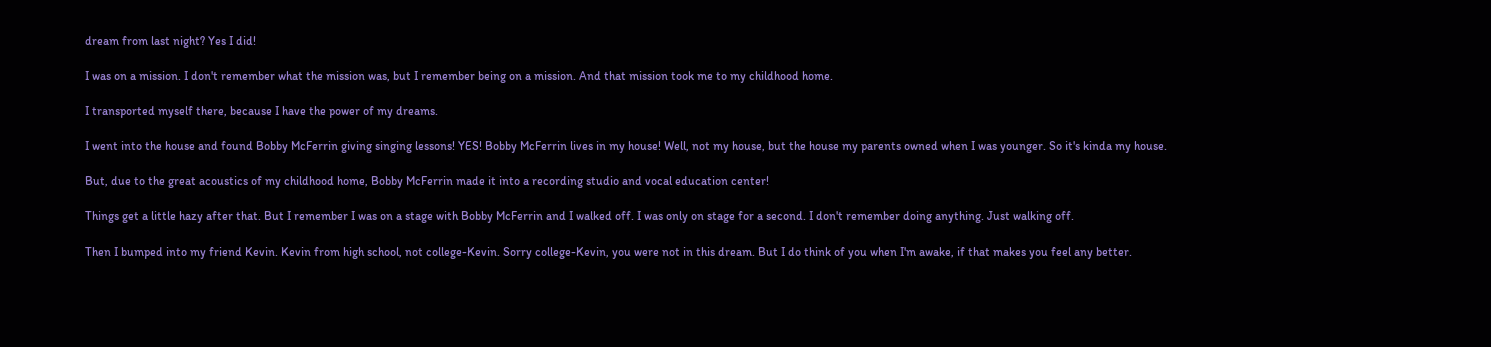dream from last night? Yes I did!

I was on a mission. I don't remember what the mission was, but I remember being on a mission. And that mission took me to my childhood home.

I transported myself there, because I have the power of my dreams.

I went into the house and found Bobby McFerrin giving singing lessons! YES! Bobby McFerrin lives in my house! Well, not my house, but the house my parents owned when I was younger. So it's kinda my house.

But, due to the great acoustics of my childhood home, Bobby McFerrin made it into a recording studio and vocal education center!

Things get a little hazy after that. But I remember I was on a stage with Bobby McFerrin and I walked off. I was only on stage for a second. I don't remember doing anything. Just walking off.

Then I bumped into my friend Kevin. Kevin from high school, not college-Kevin. Sorry college-Kevin, you were not in this dream. But I do think of you when I'm awake, if that makes you feel any better.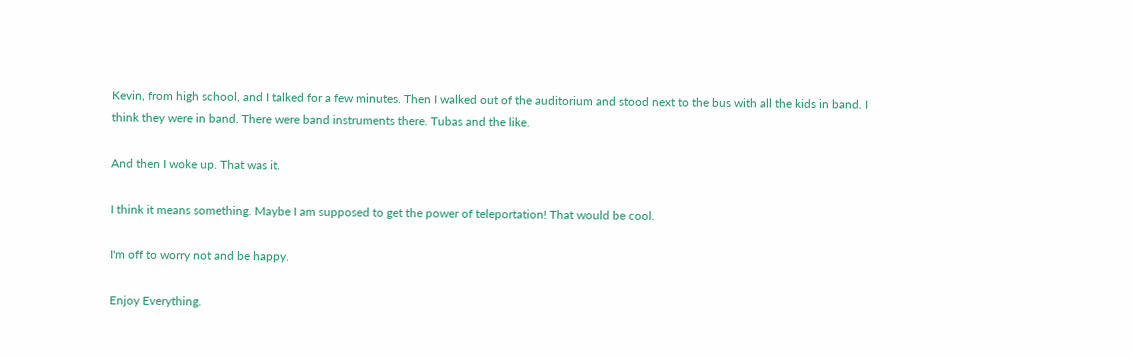Kevin, from high school, and I talked for a few minutes. Then I walked out of the auditorium and stood next to the bus with all the kids in band. I think they were in band. There were band instruments there. Tubas and the like.

And then I woke up. That was it.

I think it means something. Maybe I am supposed to get the power of teleportation! That would be cool.

I'm off to worry not and be happy.

Enjoy Everything.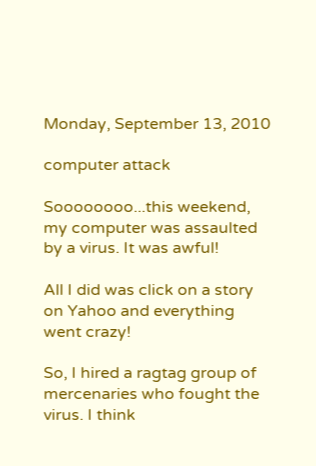Monday, September 13, 2010

computer attack

Soooooooo...this weekend, my computer was assaulted by a virus. It was awful!

All I did was click on a story on Yahoo and everything went crazy!

So, I hired a ragtag group of mercenaries who fought the virus. I think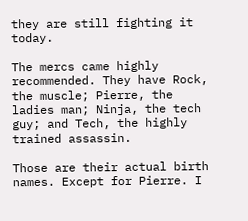they are still fighting it today.

The mercs came highly recommended. They have Rock, the muscle; Pierre, the ladies man; Ninja, the tech guy; and Tech, the highly trained assassin.

Those are their actual birth names. Except for Pierre. I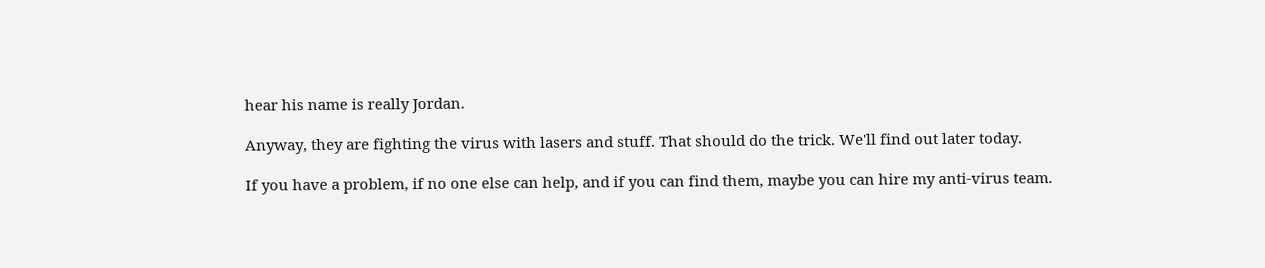hear his name is really Jordan.

Anyway, they are fighting the virus with lasers and stuff. That should do the trick. We'll find out later today.

If you have a problem, if no one else can help, and if you can find them, maybe you can hire my anti-virus team.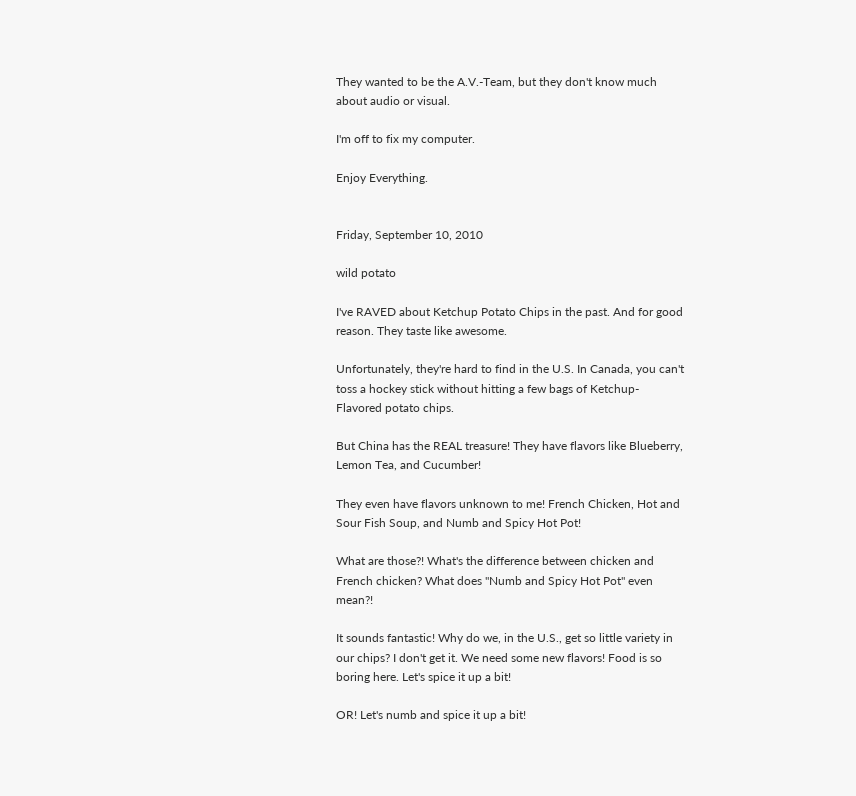They wanted to be the A.V.-Team, but they don't know much about audio or visual.

I'm off to fix my computer.

Enjoy Everything.


Friday, September 10, 2010

wild potato

I've RAVED about Ketchup Potato Chips in the past. And for good reason. They taste like awesome.

Unfortunately, they're hard to find in the U.S. In Canada, you can't toss a hockey stick without hitting a few bags of Ketchup-Flavored potato chips.

But China has the REAL treasure! They have flavors like Blueberry, Lemon Tea, and Cucumber!

They even have flavors unknown to me! French Chicken, Hot and Sour Fish Soup, and Numb and Spicy Hot Pot!

What are those?! What's the difference between chicken and French chicken? What does "Numb and Spicy Hot Pot" even mean?!

It sounds fantastic! Why do we, in the U.S., get so little variety in our chips? I don't get it. We need some new flavors! Food is so boring here. Let's spice it up a bit!

OR! Let's numb and spice it up a bit!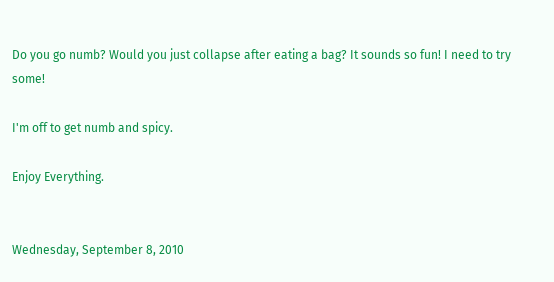Do you go numb? Would you just collapse after eating a bag? It sounds so fun! I need to try some!

I'm off to get numb and spicy.

Enjoy Everything.


Wednesday, September 8, 2010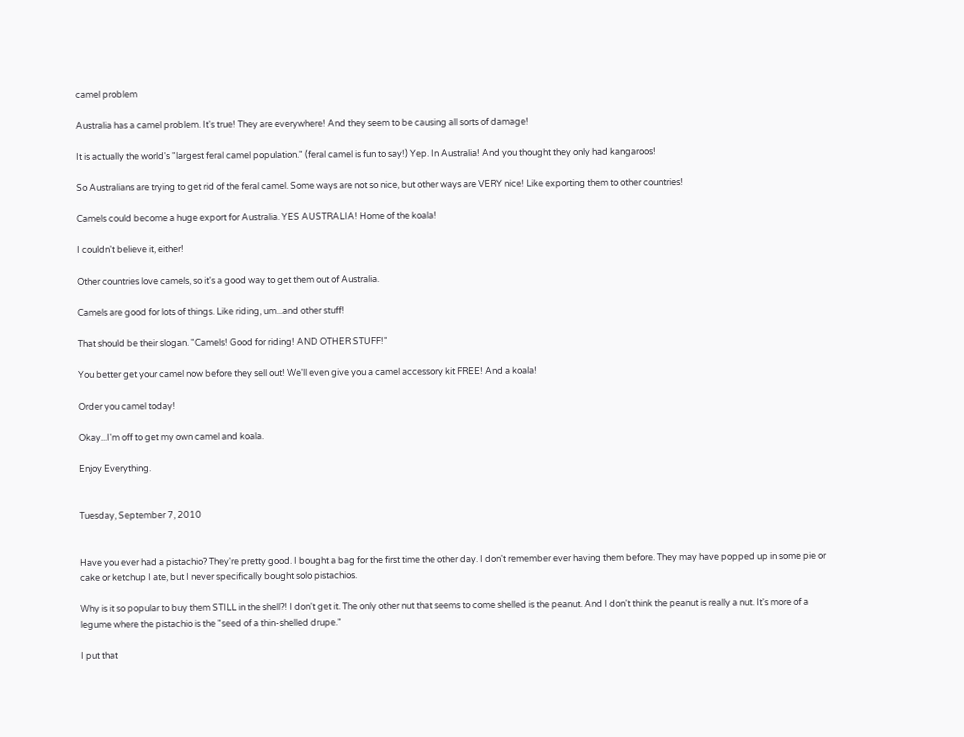camel problem

Australia has a camel problem. It's true! They are everywhere! And they seem to be causing all sorts of damage!

It is actually the world's "largest feral camel population." (feral camel is fun to say!) Yep. In Australia! And you thought they only had kangaroos!

So Australians are trying to get rid of the feral camel. Some ways are not so nice, but other ways are VERY nice! Like exporting them to other countries!

Camels could become a huge export for Australia. YES AUSTRALIA! Home of the koala!

I couldn't believe it, either!

Other countries love camels, so it's a good way to get them out of Australia.

Camels are good for lots of things. Like riding, um...and other stuff!

That should be their slogan. "Camels! Good for riding! AND OTHER STUFF!"

You better get your camel now before they sell out! We'll even give you a camel accessory kit FREE! And a koala!

Order you camel today!

Okay...I'm off to get my own camel and koala.

Enjoy Everything.


Tuesday, September 7, 2010


Have you ever had a pistachio? They're pretty good. I bought a bag for the first time the other day. I don't remember ever having them before. They may have popped up in some pie or cake or ketchup I ate, but I never specifically bought solo pistachios.

Why is it so popular to buy them STILL in the shell?! I don't get it. The only other nut that seems to come shelled is the peanut. And I don't think the peanut is really a nut. It's more of a legume where the pistachio is the "seed of a thin-shelled drupe."

I put that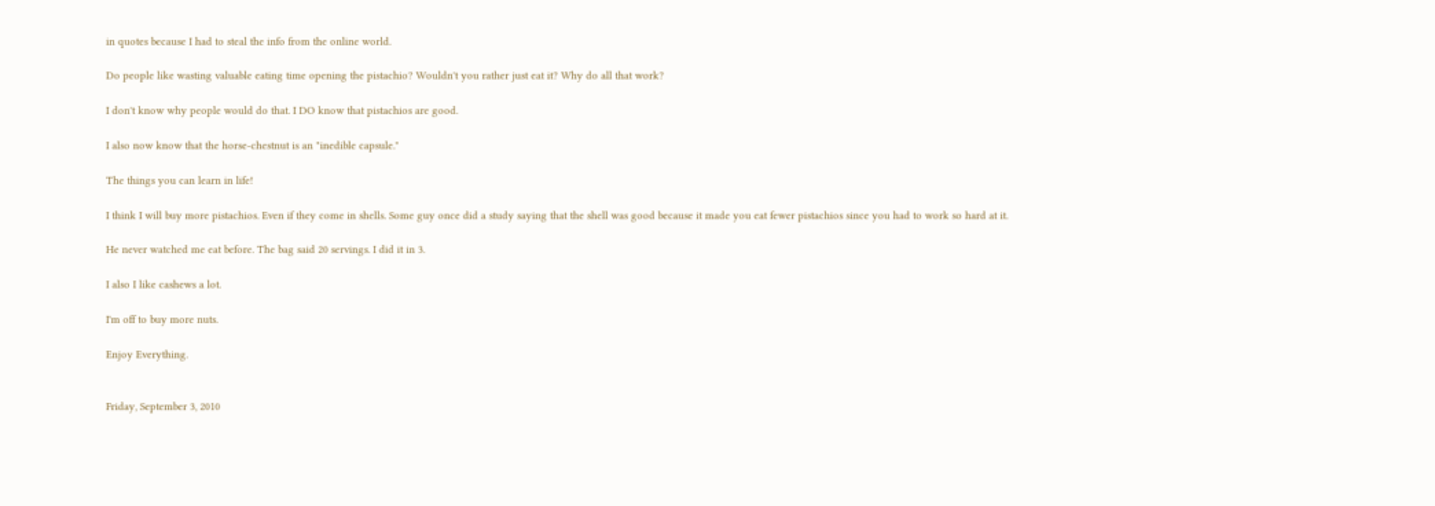in quotes because I had to steal the info from the online world.

Do people like wasting valuable eating time opening the pistachio? Wouldn't you rather just eat it? Why do all that work?

I don't know why people would do that. I DO know that pistachios are good.

I also now know that the horse-chestnut is an "inedible capsule."

The things you can learn in life!

I think I will buy more pistachios. Even if they come in shells. Some guy once did a study saying that the shell was good because it made you eat fewer pistachios since you had to work so hard at it.

He never watched me eat before. The bag said 20 servings. I did it in 3.

I also I like cashews a lot.

I'm off to buy more nuts.

Enjoy Everything.


Friday, September 3, 2010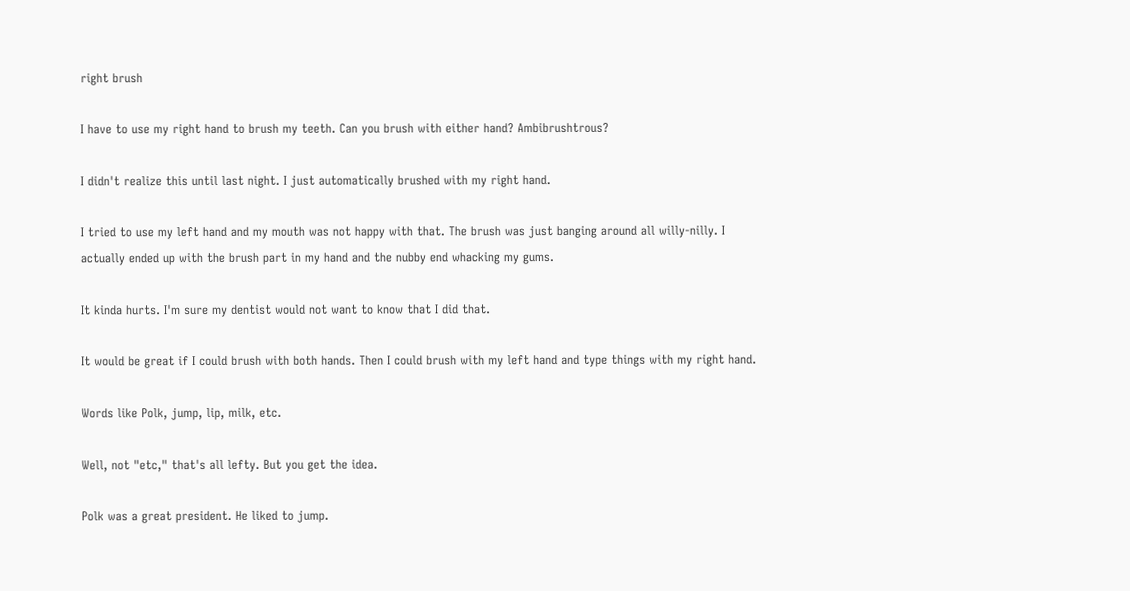right brush

I have to use my right hand to brush my teeth. Can you brush with either hand? Ambibrushtrous?

I didn't realize this until last night. I just automatically brushed with my right hand.

I tried to use my left hand and my mouth was not happy with that. The brush was just banging around all willy-nilly. I actually ended up with the brush part in my hand and the nubby end whacking my gums.

It kinda hurts. I'm sure my dentist would not want to know that I did that.

It would be great if I could brush with both hands. Then I could brush with my left hand and type things with my right hand.

Words like Polk, jump, lip, milk, etc.

Well, not "etc," that's all lefty. But you get the idea.

Polk was a great president. He liked to jump.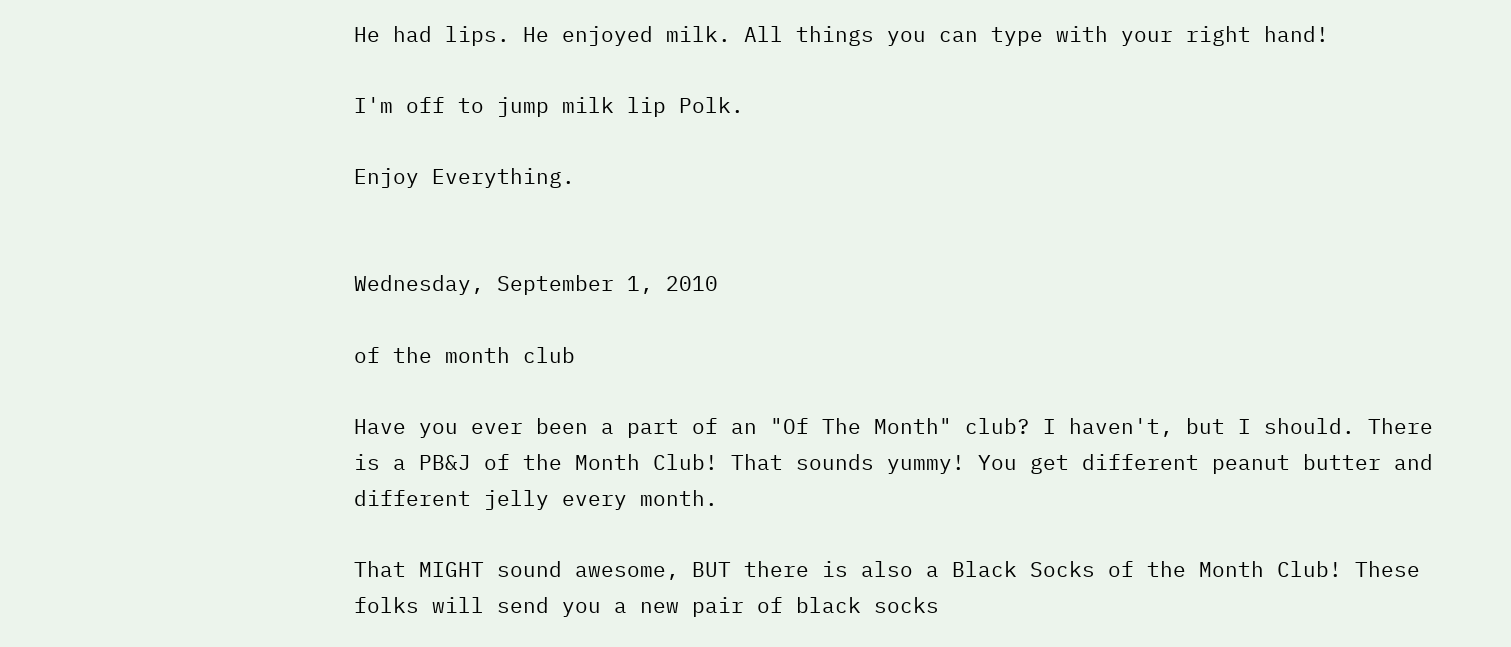He had lips. He enjoyed milk. All things you can type with your right hand!

I'm off to jump milk lip Polk.

Enjoy Everything.


Wednesday, September 1, 2010

of the month club

Have you ever been a part of an "Of The Month" club? I haven't, but I should. There is a PB&J of the Month Club! That sounds yummy! You get different peanut butter and different jelly every month.

That MIGHT sound awesome, BUT there is also a Black Socks of the Month Club! These folks will send you a new pair of black socks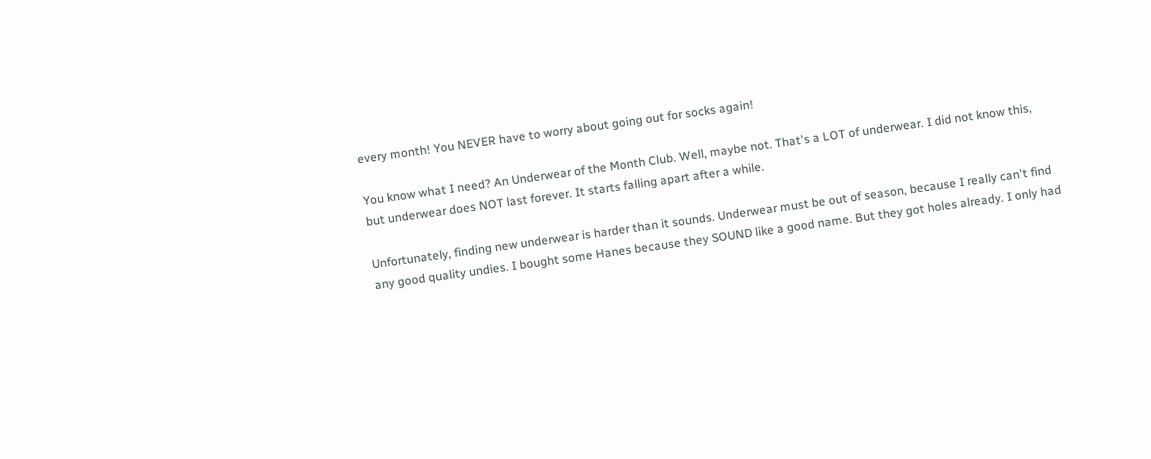every month! You NEVER have to worry about going out for socks again!

You know what I need? An Underwear of the Month Club. Well, maybe not. That's a LOT of underwear. I did not know this, but underwear does NOT last forever. It starts falling apart after a while.

Unfortunately, finding new underwear is harder than it sounds. Underwear must be out of season, because I really can't find any good quality undies. I bought some Hanes because they SOUND like a good name. But they got holes already. I only had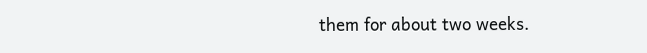them for about two weeks.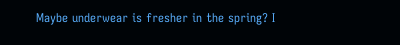Maybe underwear is fresher in the spring? I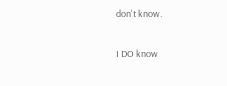don't know.

I DO know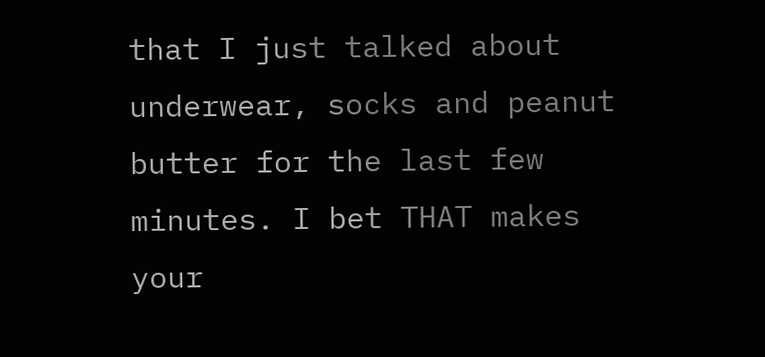that I just talked about underwear, socks and peanut butter for the last few minutes. I bet THAT makes your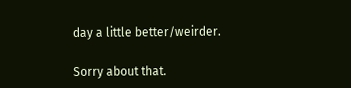day a little better/weirder.

Sorry about that.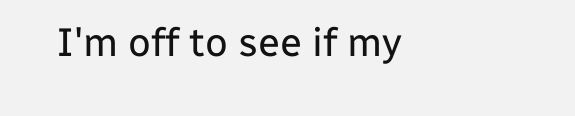I'm off to see if my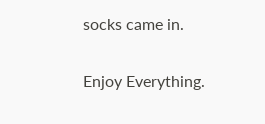socks came in.

Enjoy Everything.